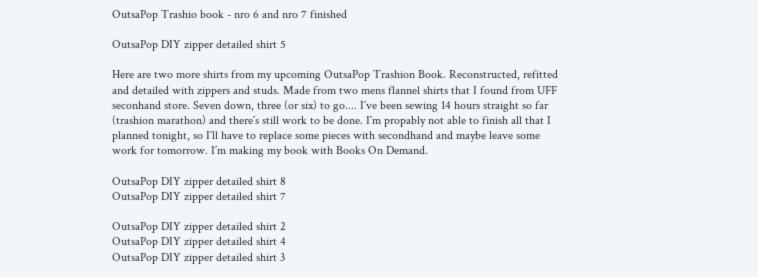OutsaPop Trashio book - nro 6 and nro 7 finished

OutsaPop DIY zipper detailed shirt 5

Here are two more shirts from my upcoming OutsaPop Trashion Book. Reconstructed, refitted and detailed with zippers and studs. Made from two mens flannel shirts that I found from UFF seconhand store. Seven down, three (or six) to go.... I´ve been sewing 14 hours straight so far (trashion marathon) and there´s still work to be done. I´m propably not able to finish all that I planned tonight, so I´ll have to replace some pieces with secondhand and maybe leave some work for tomorrow. I´m making my book with Books On Demand.

OutsaPop DIY zipper detailed shirt 8
OutsaPop DIY zipper detailed shirt 7

OutsaPop DIY zipper detailed shirt 2
OutsaPop DIY zipper detailed shirt 4
OutsaPop DIY zipper detailed shirt 3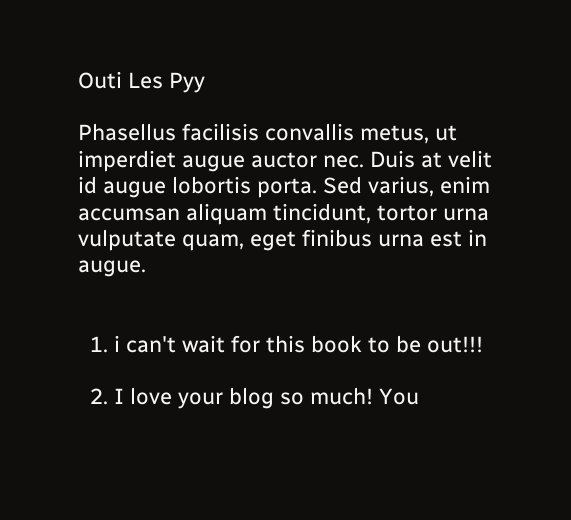Outi Les Pyy

Phasellus facilisis convallis metus, ut imperdiet augue auctor nec. Duis at velit id augue lobortis porta. Sed varius, enim accumsan aliquam tincidunt, tortor urna vulputate quam, eget finibus urna est in augue.


  1. i can't wait for this book to be out!!!

  2. I love your blog so much! You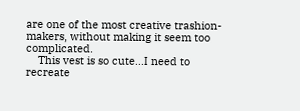are one of the most creative trashion-makers, without making it seem too complicated.
    This vest is so cute...I need to recreate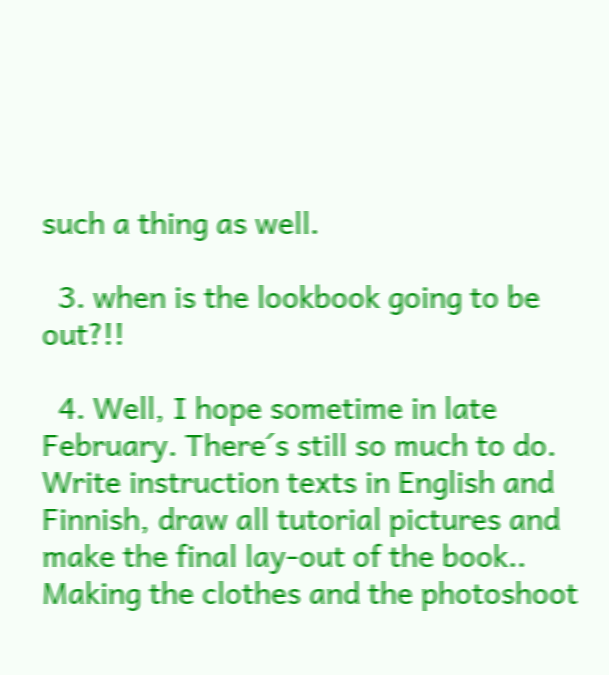such a thing as well.

  3. when is the lookbook going to be out?!!

  4. Well, I hope sometime in late February. There´s still so much to do. Write instruction texts in English and Finnish, draw all tutorial pictures and make the final lay-out of the book.. Making the clothes and the photoshoot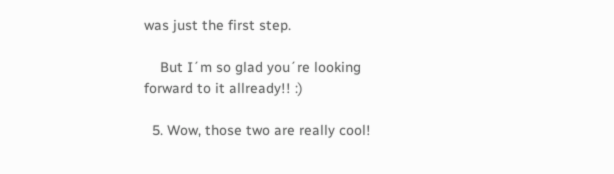was just the first step.

    But I´m so glad you´re looking forward to it allready!! :)

  5. Wow, those two are really cool!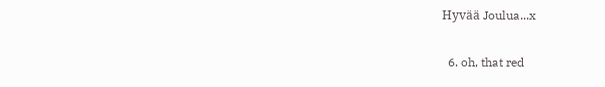Hyvää Joulua...x

  6. oh, that red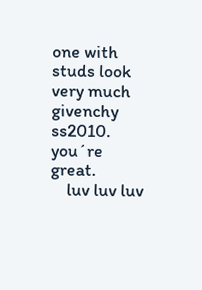one with studs look very much givenchy ss2010. you´re great.
    luv luv luv